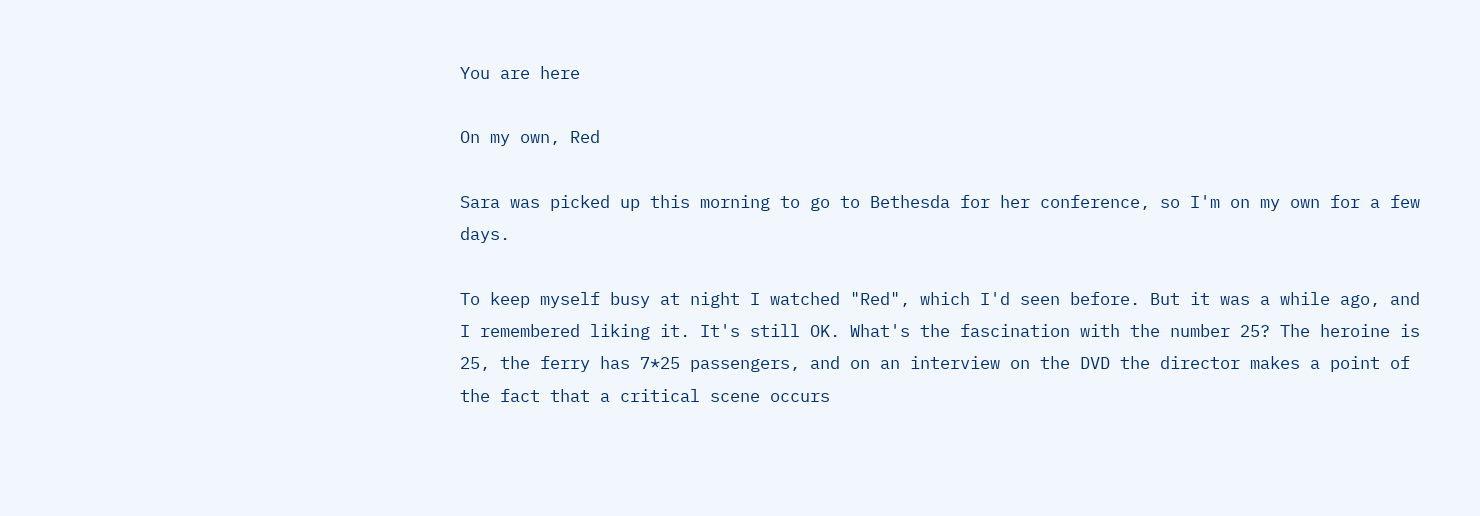You are here

On my own, Red

Sara was picked up this morning to go to Bethesda for her conference, so I'm on my own for a few days.

To keep myself busy at night I watched "Red", which I'd seen before. But it was a while ago, and I remembered liking it. It's still OK. What's the fascination with the number 25? The heroine is 25, the ferry has 7*25 passengers, and on an interview on the DVD the director makes a point of the fact that a critical scene occurs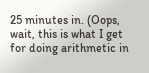25 minutes in. (Oops, wait, this is what I get for doing arithmetic in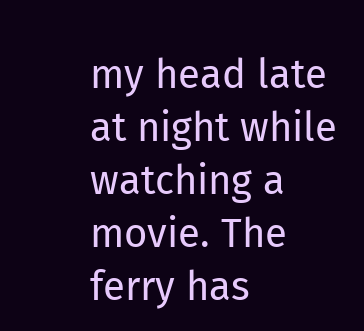my head late at night while watching a movie. The ferry has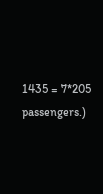1435 = 7*205 passengers.)